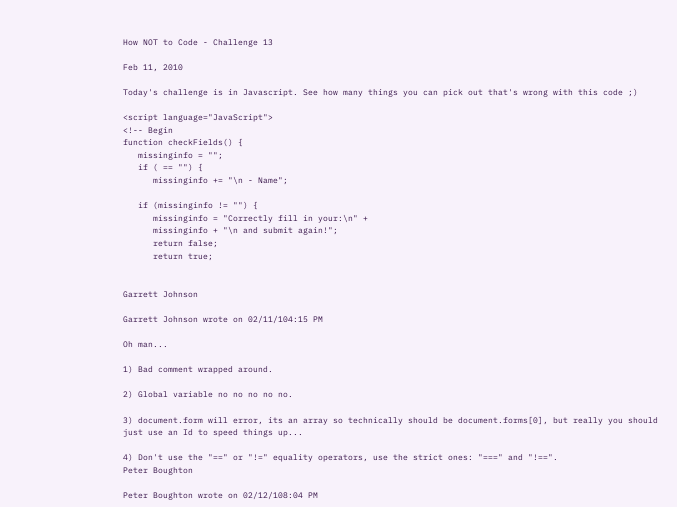How NOT to Code - Challenge 13

Feb 11, 2010

Today's challenge is in Javascript. See how many things you can pick out that's wrong with this code ;)

<script language="JavaScript">
<!-- Begin
function checkFields() {
   missinginfo = "";
   if ( == "") {
      missinginfo += "\n - Name";

   if (missinginfo != "") {
      missinginfo = "Correctly fill in your:\n" +
      missinginfo + "\n and submit again!";
      return false;
      return true;


Garrett Johnson

Garrett Johnson wrote on 02/11/104:15 PM

Oh man...

1) Bad comment wrapped around.

2) Global variable no no no no no.

3) document.form will error, its an array so technically should be document.forms[0], but really you should just use an Id to speed things up...

4) Don't use the "==" or "!=" equality operators, use the strict ones: "===" and "!==".
Peter Boughton

Peter Boughton wrote on 02/12/108:04 PM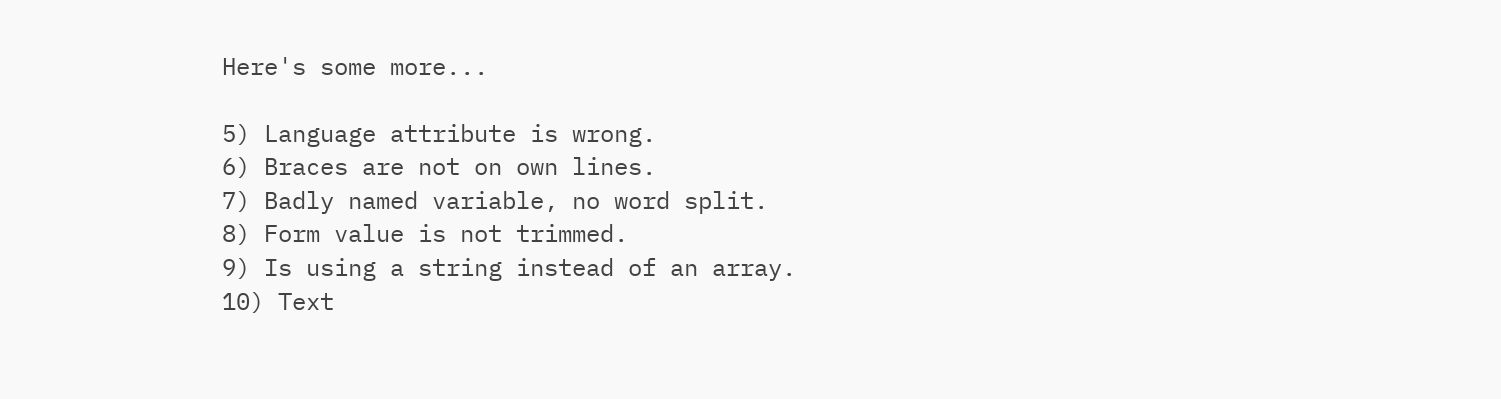Here's some more...

5) Language attribute is wrong.
6) Braces are not on own lines.
7) Badly named variable, no word split.
8) Form value is not trimmed.
9) Is using a string instead of an array.
10) Text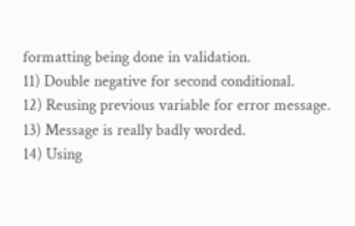formatting being done in validation.
11) Double negative for second conditional.
12) Reusing previous variable for error message.
13) Message is really badly worded.
14) Using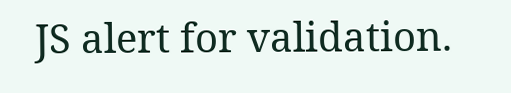JS alert for validation.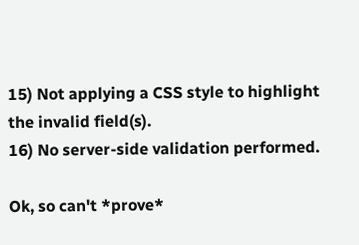15) Not applying a CSS style to highlight the invalid field(s).
16) No server-side validation performed.

Ok, so can't *prove*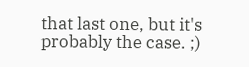that last one, but it's probably the case. ;)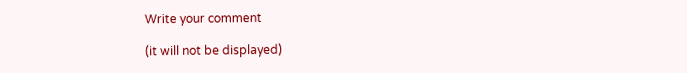Write your comment

(it will not be displayed)